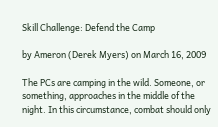Skill Challenge: Defend the Camp

by Ameron (Derek Myers) on March 16, 2009

The PCs are camping in the wild. Someone, or something, approaches in the middle of the night. In this circumstance, combat should only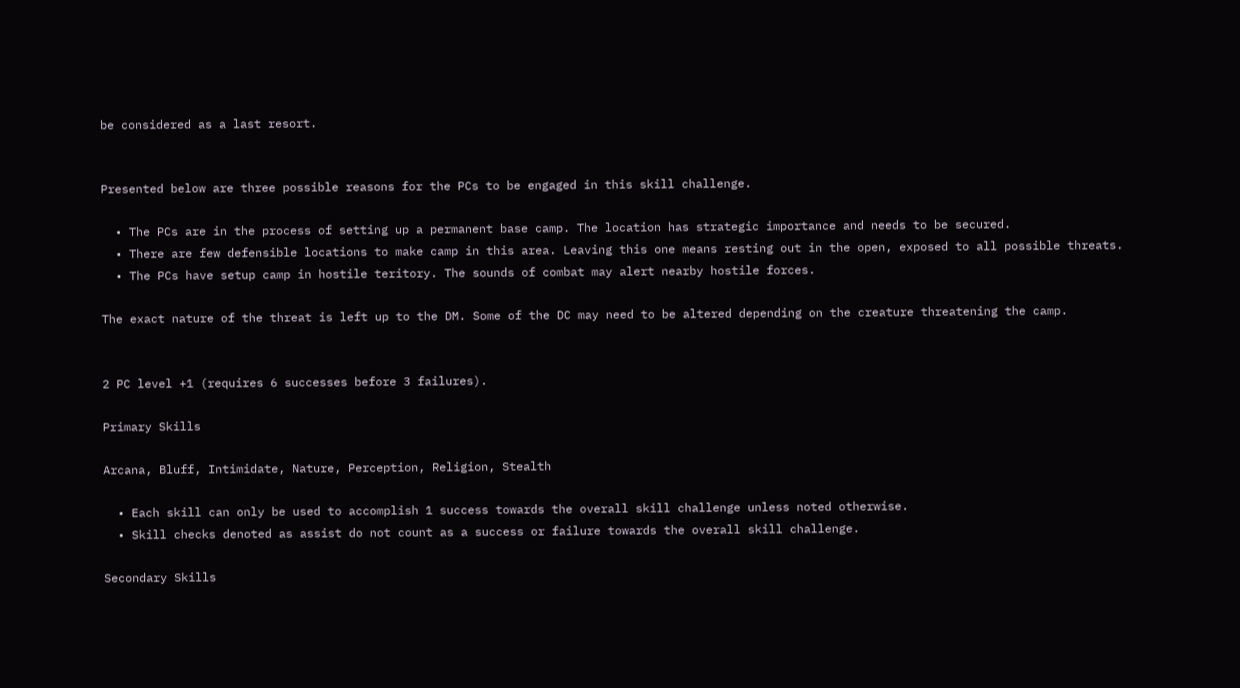be considered as a last resort.


Presented below are three possible reasons for the PCs to be engaged in this skill challenge.

  • The PCs are in the process of setting up a permanent base camp. The location has strategic importance and needs to be secured.
  • There are few defensible locations to make camp in this area. Leaving this one means resting out in the open, exposed to all possible threats.
  • The PCs have setup camp in hostile teritory. The sounds of combat may alert nearby hostile forces.

The exact nature of the threat is left up to the DM. Some of the DC may need to be altered depending on the creature threatening the camp.


2 PC level +1 (requires 6 successes before 3 failures).

Primary Skills

Arcana, Bluff, Intimidate, Nature, Perception, Religion, Stealth

  • Each skill can only be used to accomplish 1 success towards the overall skill challenge unless noted otherwise.
  • Skill checks denoted as assist do not count as a success or failure towards the overall skill challenge.

Secondary Skills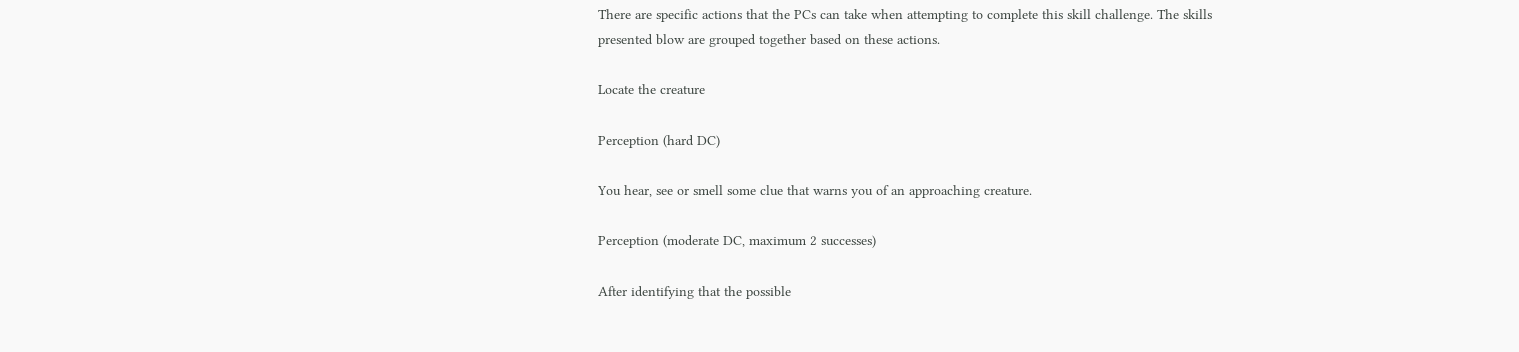There are specific actions that the PCs can take when attempting to complete this skill challenge. The skills presented blow are grouped together based on these actions.

Locate the creature

Perception (hard DC)

You hear, see or smell some clue that warns you of an approaching creature.

Perception (moderate DC, maximum 2 successes)

After identifying that the possible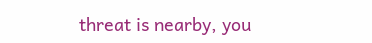threat is nearby, you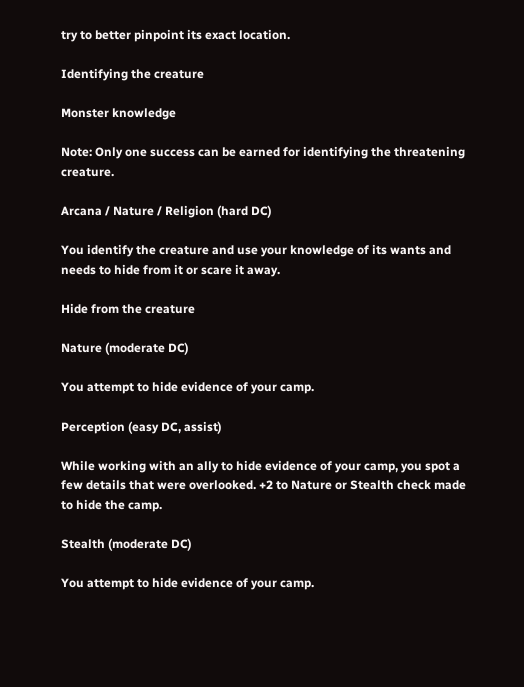try to better pinpoint its exact location.

Identifying the creature

Monster knowledge

Note: Only one success can be earned for identifying the threatening creature.

Arcana / Nature / Religion (hard DC)

You identify the creature and use your knowledge of its wants and needs to hide from it or scare it away.

Hide from the creature

Nature (moderate DC)

You attempt to hide evidence of your camp.

Perception (easy DC, assist)

While working with an ally to hide evidence of your camp, you spot a few details that were overlooked. +2 to Nature or Stealth check made to hide the camp.

Stealth (moderate DC)

You attempt to hide evidence of your camp.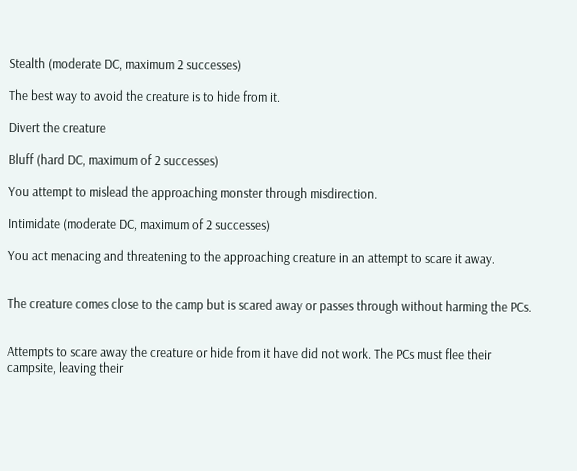Stealth (moderate DC, maximum 2 successes)

The best way to avoid the creature is to hide from it.

Divert the creature

Bluff (hard DC, maximum of 2 successes)

You attempt to mislead the approaching monster through misdirection.

Intimidate (moderate DC, maximum of 2 successes)

You act menacing and threatening to the approaching creature in an attempt to scare it away.


The creature comes close to the camp but is scared away or passes through without harming the PCs.


Attempts to scare away the creature or hide from it have did not work. The PCs must flee their campsite, leaving their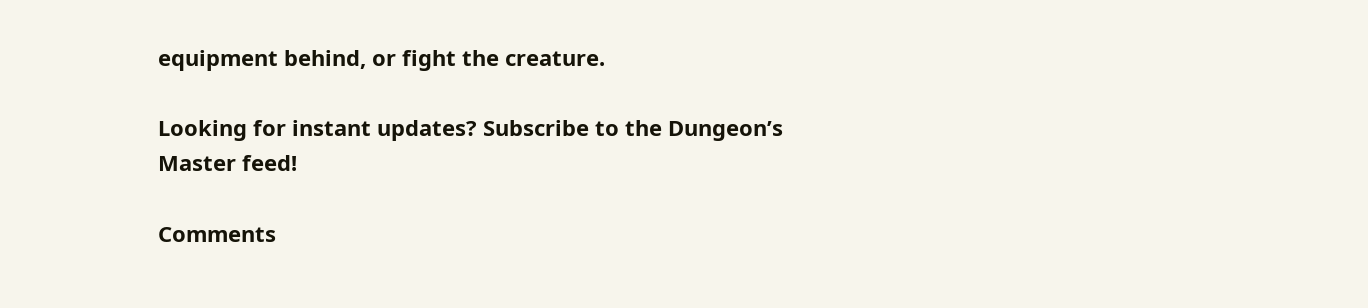equipment behind, or fight the creature.

Looking for instant updates? Subscribe to the Dungeon’s Master feed!

Comments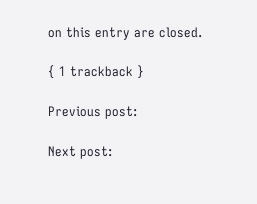on this entry are closed.

{ 1 trackback }

Previous post:

Next post: